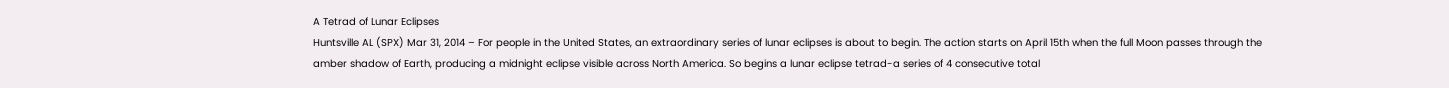A Tetrad of Lunar Eclipses
Huntsville AL (SPX) Mar 31, 2014 – For people in the United States, an extraordinary series of lunar eclipses is about to begin. The action starts on April 15th when the full Moon passes through the amber shadow of Earth, producing a midnight eclipse visible across North America. So begins a lunar eclipse tetrad-a series of 4 consecutive total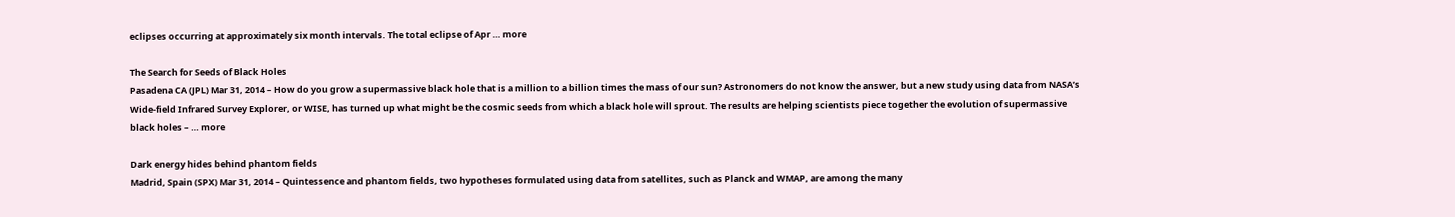eclipses occurring at approximately six month intervals. The total eclipse of Apr … more

The Search for Seeds of Black Holes
Pasadena CA (JPL) Mar 31, 2014 – How do you grow a supermassive black hole that is a million to a billion times the mass of our sun? Astronomers do not know the answer, but a new study using data from NASA’s Wide-field Infrared Survey Explorer, or WISE, has turned up what might be the cosmic seeds from which a black hole will sprout. The results are helping scientists piece together the evolution of supermassive black holes – … more

Dark energy hides behind phantom fields
Madrid, Spain (SPX) Mar 31, 2014 – Quintessence and phantom fields, two hypotheses formulated using data from satellites, such as Planck and WMAP, are among the many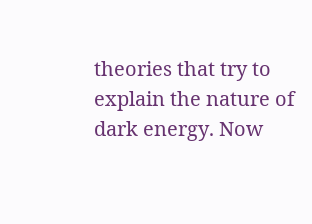theories that try to explain the nature of dark energy. Now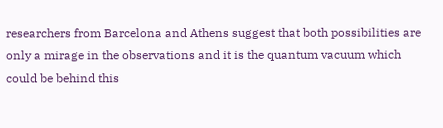researchers from Barcelona and Athens suggest that both possibilities are only a mirage in the observations and it is the quantum vacuum which could be behind this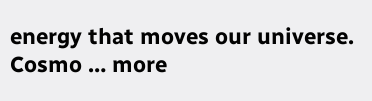energy that moves our universe. Cosmo … more